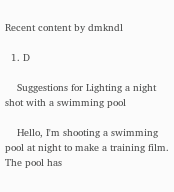Recent content by dmkndl

  1. D

    Suggestions for Lighting a night shot with a swimming pool

    Hello, I'm shooting a swimming pool at night to make a training film. The pool has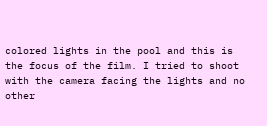colored lights in the pool and this is the focus of the film. I tried to shoot with the camera facing the lights and no other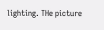lighting. THe picture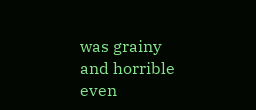was grainy and horrible even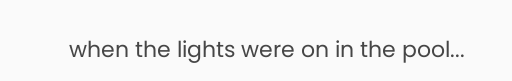when the lights were on in the pool...